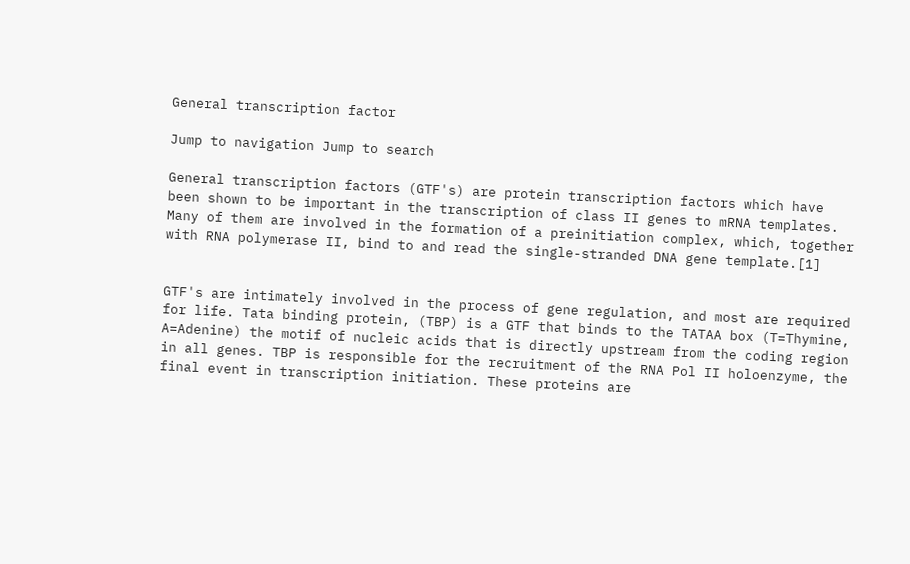General transcription factor

Jump to navigation Jump to search

General transcription factors (GTF's) are protein transcription factors which have been shown to be important in the transcription of class II genes to mRNA templates. Many of them are involved in the formation of a preinitiation complex, which, together with RNA polymerase II, bind to and read the single-stranded DNA gene template.[1]


GTF's are intimately involved in the process of gene regulation, and most are required for life. Tata binding protein, (TBP) is a GTF that binds to the TATAA box (T=Thymine, A=Adenine) the motif of nucleic acids that is directly upstream from the coding region in all genes. TBP is responsible for the recruitment of the RNA Pol II holoenzyme, the final event in transcription initiation. These proteins are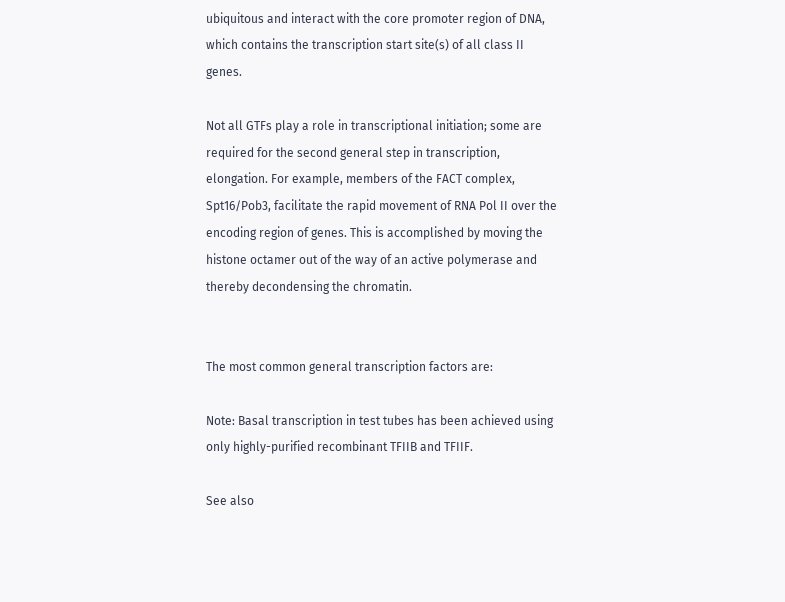ubiquitous and interact with the core promoter region of DNA, which contains the transcription start site(s) of all class II genes.

Not all GTFs play a role in transcriptional initiation; some are required for the second general step in transcription, elongation. For example, members of the FACT complex, Spt16/Pob3, facilitate the rapid movement of RNA Pol II over the encoding region of genes. This is accomplished by moving the histone octamer out of the way of an active polymerase and thereby decondensing the chromatin.


The most common general transcription factors are:

Note: Basal transcription in test tubes has been achieved using only highly-purified recombinant TFIIB and TFIIF.

See also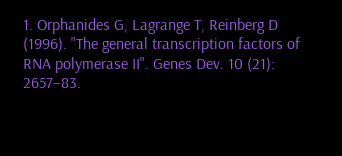1. Orphanides G, Lagrange T, Reinberg D (1996). "The general transcription factors of RNA polymerase II". Genes Dev. 10 (21): 2657–83.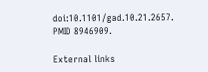doi:10.1101/gad.10.21.2657. PMID 8946909.

External links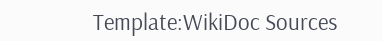Template:WikiDoc Sources